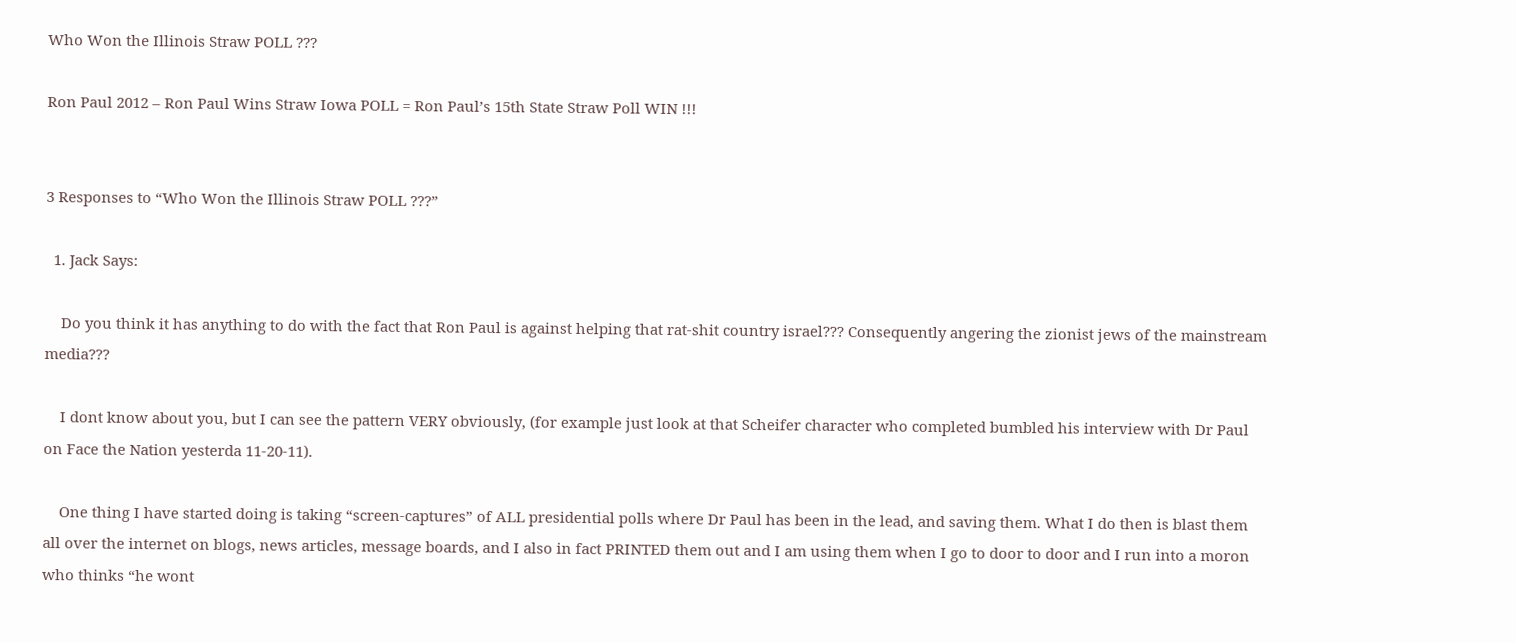Who Won the Illinois Straw POLL ???

Ron Paul 2012 – Ron Paul Wins Straw Iowa POLL = Ron Paul’s 15th State Straw Poll WIN !!!


3 Responses to “Who Won the Illinois Straw POLL ???”

  1. Jack Says:

    Do you think it has anything to do with the fact that Ron Paul is against helping that rat-shit country israel??? Consequently angering the zionist jews of the mainstream media???

    I dont know about you, but I can see the pattern VERY obviously, (for example just look at that Scheifer character who completed bumbled his interview with Dr Paul on Face the Nation yesterda 11-20-11).

    One thing I have started doing is taking “screen-captures” of ALL presidential polls where Dr Paul has been in the lead, and saving them. What I do then is blast them all over the internet on blogs, news articles, message boards, and I also in fact PRINTED them out and I am using them when I go to door to door and I run into a moron who thinks “he wont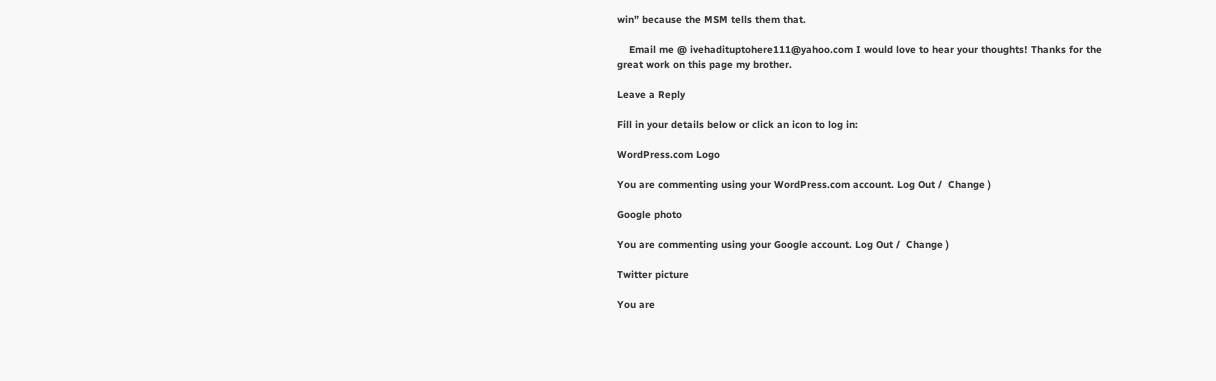win” because the MSM tells them that.

    Email me @ ivehadituptohere111@yahoo.com I would love to hear your thoughts! Thanks for the great work on this page my brother.

Leave a Reply

Fill in your details below or click an icon to log in:

WordPress.com Logo

You are commenting using your WordPress.com account. Log Out /  Change )

Google photo

You are commenting using your Google account. Log Out /  Change )

Twitter picture

You are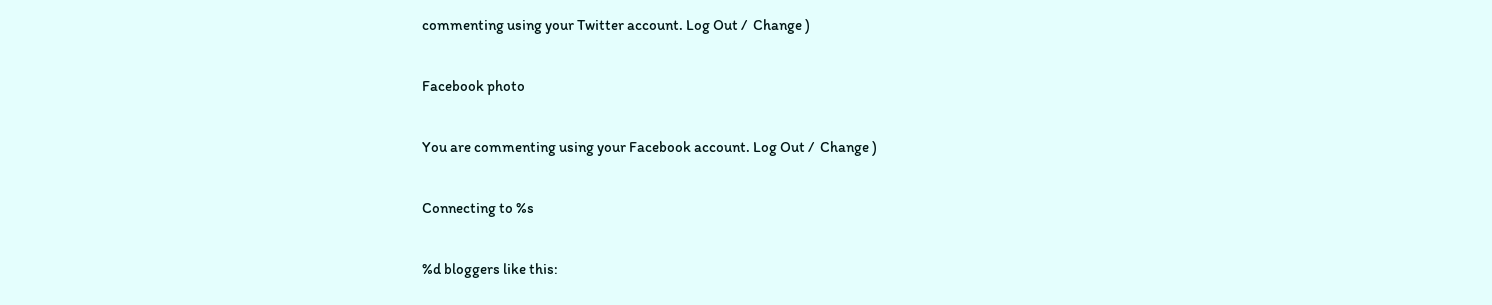commenting using your Twitter account. Log Out /  Change )

Facebook photo

You are commenting using your Facebook account. Log Out /  Change )

Connecting to %s

%d bloggers like this: